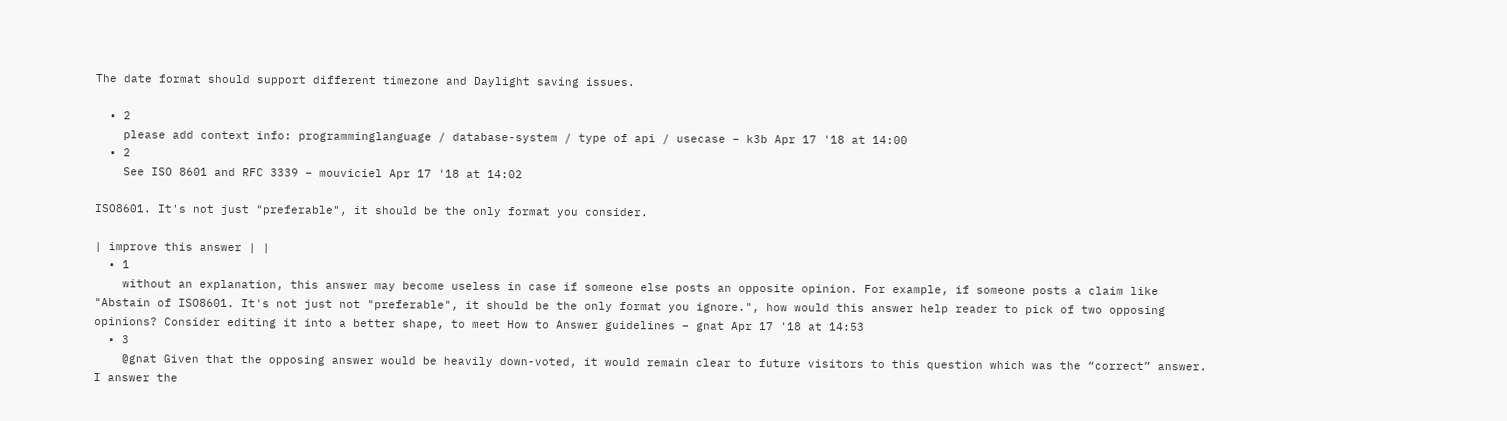The date format should support different timezone and Daylight saving issues.

  • 2
    please add context info: programminglanguage / database-system / type of api / usecase – k3b Apr 17 '18 at 14:00
  • 2
    See ISO 8601 and RFC 3339 – mouviciel Apr 17 '18 at 14:02

ISO8601. It's not just "preferable", it should be the only format you consider.

| improve this answer | |
  • 1
    without an explanation, this answer may become useless in case if someone else posts an opposite opinion. For example, if someone posts a claim like "Abstain of ISO8601. It's not just not "preferable", it should be the only format you ignore.", how would this answer help reader to pick of two opposing opinions? Consider editing it into a better shape, to meet How to Answer guidelines – gnat Apr 17 '18 at 14:53
  • 3
    @gnat Given that the opposing answer would be heavily down-voted, it would remain clear to future visitors to this question which was the “correct” answer. I answer the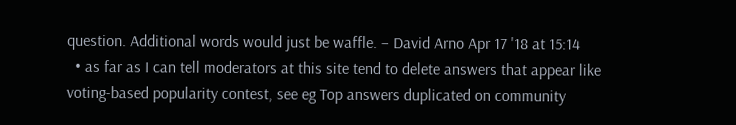question. Additional words would just be waffle. – David Arno Apr 17 '18 at 15:14
  • as far as I can tell moderators at this site tend to delete answers that appear like voting-based popularity contest, see eg Top answers duplicated on community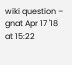wiki question – gnat Apr 17 '18 at 15:22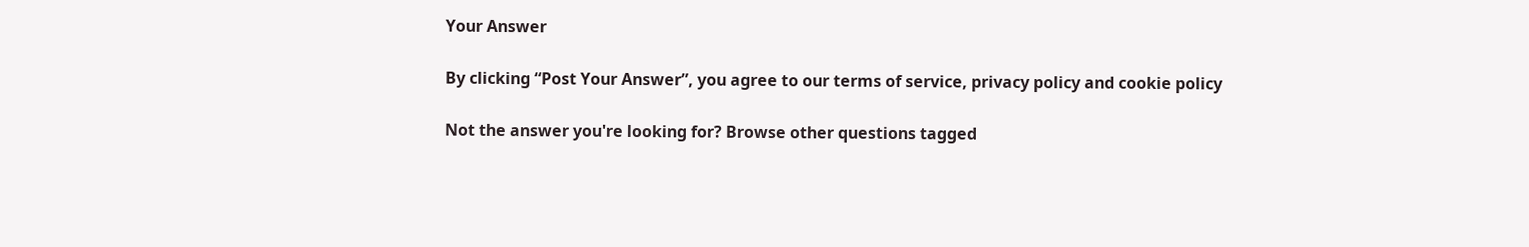Your Answer

By clicking “Post Your Answer”, you agree to our terms of service, privacy policy and cookie policy

Not the answer you're looking for? Browse other questions tagged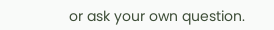or ask your own question.